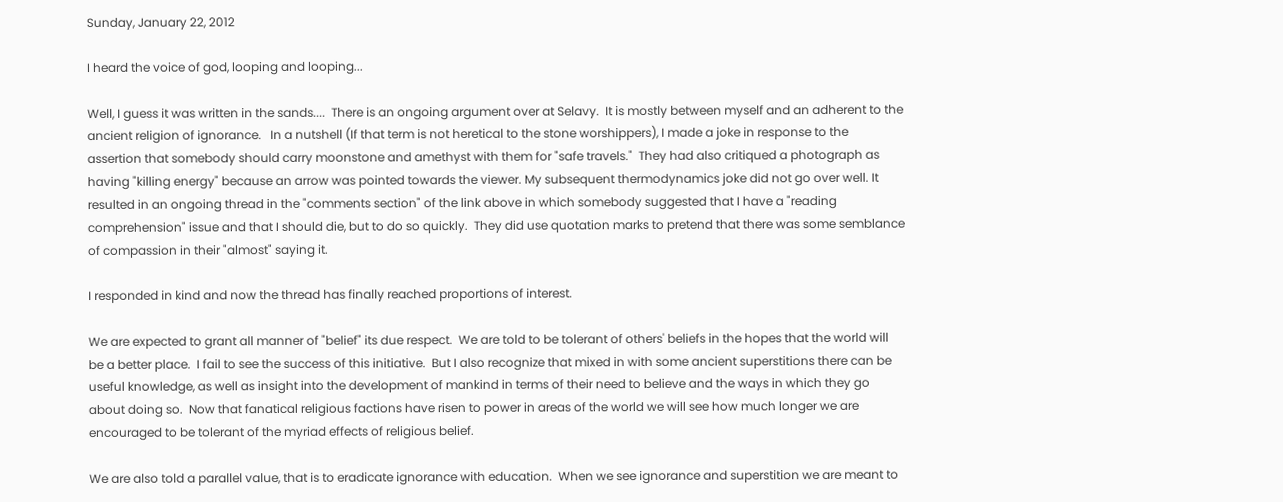Sunday, January 22, 2012

I heard the voice of god, looping and looping...

Well, I guess it was written in the sands....  There is an ongoing argument over at Selavy.  It is mostly between myself and an adherent to the ancient religion of ignorance.   In a nutshell (If that term is not heretical to the stone worshippers), I made a joke in response to the assertion that somebody should carry moonstone and amethyst with them for "safe travels."  They had also critiqued a photograph as having "killing energy" because an arrow was pointed towards the viewer. My subsequent thermodynamics joke did not go over well. It resulted in an ongoing thread in the "comments section" of the link above in which somebody suggested that I have a "reading comprehension" issue and that I should die, but to do so quickly.  They did use quotation marks to pretend that there was some semblance of compassion in their "almost" saying it.

I responded in kind and now the thread has finally reached proportions of interest.

We are expected to grant all manner of "belief" its due respect.  We are told to be tolerant of others' beliefs in the hopes that the world will be a better place.  I fail to see the success of this initiative.  But I also recognize that mixed in with some ancient superstitions there can be useful knowledge, as well as insight into the development of mankind in terms of their need to believe and the ways in which they go about doing so.  Now that fanatical religious factions have risen to power in areas of the world we will see how much longer we are encouraged to be tolerant of the myriad effects of religious belief.

We are also told a parallel value, that is to eradicate ignorance with education.  When we see ignorance and superstition we are meant to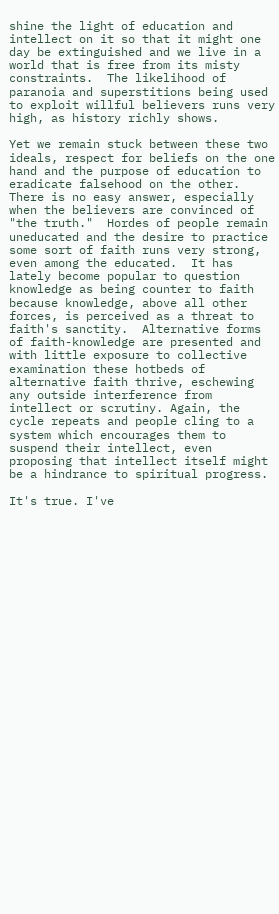shine the light of education and intellect on it so that it might one day be extinguished and we live in a world that is free from its misty constraints.  The likelihood of paranoia and superstitions being used to exploit willful believers runs very high, as history richly shows.

Yet we remain stuck between these two ideals, respect for beliefs on the one hand and the purpose of education to eradicate falsehood on the other.   There is no easy answer, especially when the believers are convinced of "the truth."  Hordes of people remain uneducated and the desire to practice some sort of faith runs very strong, even among the educated.  It has lately become popular to question knowledge as being counter to faith because knowledge, above all other forces, is perceived as a threat to faith's sanctity.  Alternative forms of faith-knowledge are presented and with little exposure to collective examination these hotbeds of alternative faith thrive, eschewing any outside interference from intellect or scrutiny. Again, the cycle repeats and people cling to a system which encourages them to suspend their intellect, even proposing that intellect itself might be a hindrance to spiritual progress.

It's true. I've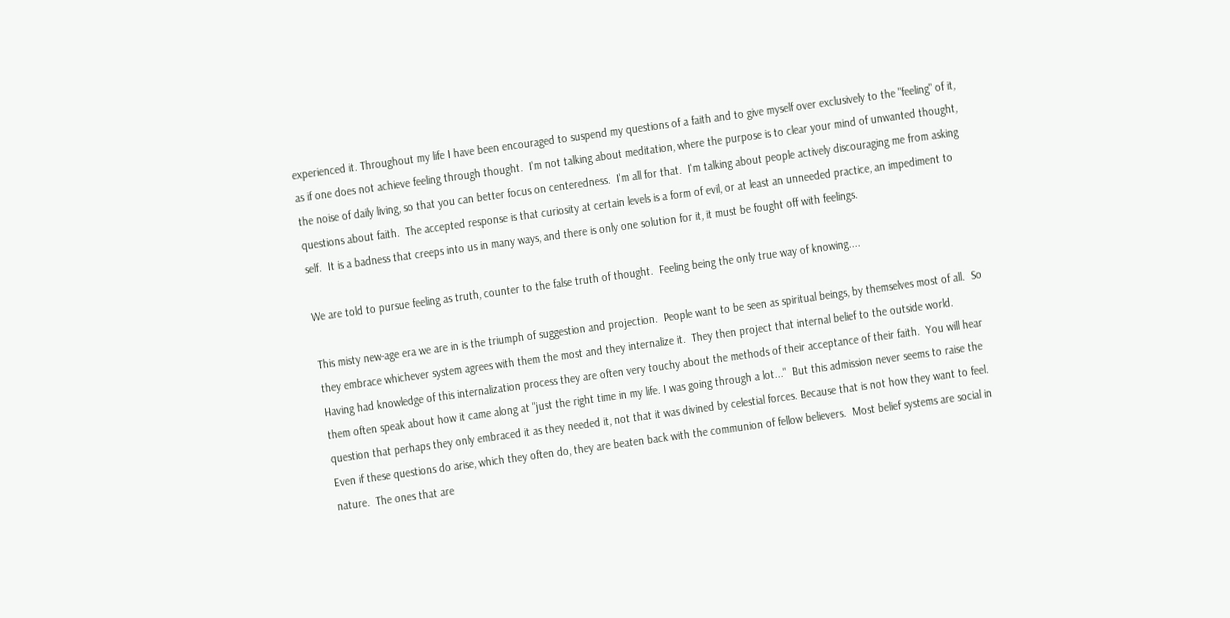experienced it. Throughout my life I have been encouraged to suspend my questions of a faith and to give myself over exclusively to the "feeling" of it, as if one does not achieve feeling through thought.  I'm not talking about meditation, where the purpose is to clear your mind of unwanted thought, the noise of daily living, so that you can better focus on centeredness.  I'm all for that.  I'm talking about people actively discouraging me from asking questions about faith.  The accepted response is that curiosity at certain levels is a form of evil, or at least an unneeded practice, an impediment to self.  It is a badness that creeps into us in many ways, and there is only one solution for it, it must be fought off with feelings.

We are told to pursue feeling as truth, counter to the false truth of thought.  Feeling being the only true way of knowing....

This misty new-age era we are in is the triumph of suggestion and projection.  People want to be seen as spiritual beings, by themselves most of all.  So they embrace whichever system agrees with them the most and they internalize it.  They then project that internal belief to the outside world.  Having had knowledge of this internalization process they are often very touchy about the methods of their acceptance of their faith.  You will hear them often speak about how it came along at "just the right time in my life. I was going through a lot..."  But this admission never seems to raise the question that perhaps they only embraced it as they needed it, not that it was divined by celestial forces. Because that is not how they want to feel. Even if these questions do arise, which they often do, they are beaten back with the communion of fellow believers.  Most belief systems are social in nature.  The ones that are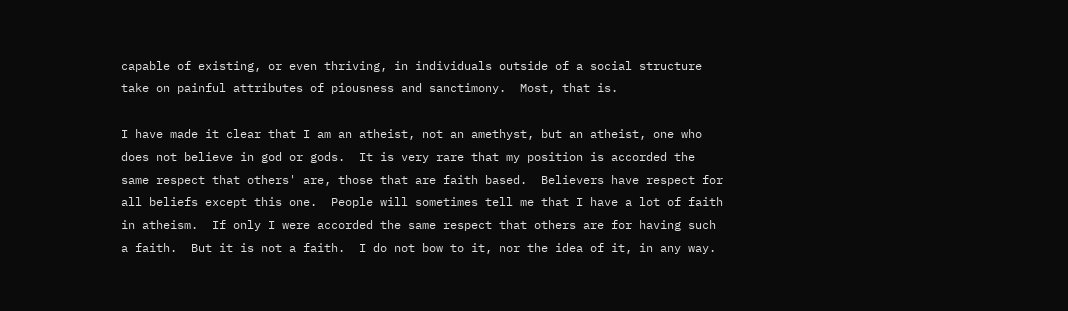capable of existing, or even thriving, in individuals outside of a social structure take on painful attributes of piousness and sanctimony.  Most, that is.

I have made it clear that I am an atheist, not an amethyst, but an atheist, one who does not believe in god or gods.  It is very rare that my position is accorded the same respect that others' are, those that are faith based.  Believers have respect for all beliefs except this one.  People will sometimes tell me that I have a lot of faith in atheism.  If only I were accorded the same respect that others are for having such a faith.  But it is not a faith.  I do not bow to it, nor the idea of it, in any way.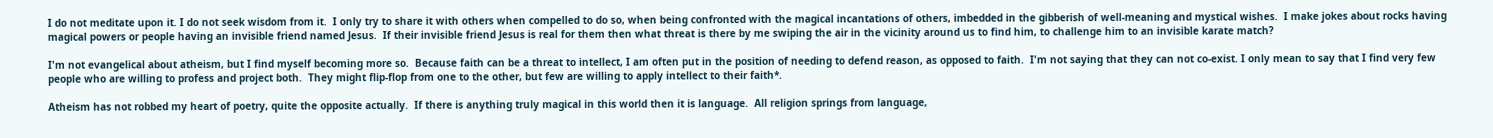I do not meditate upon it. I do not seek wisdom from it.  I only try to share it with others when compelled to do so, when being confronted with the magical incantations of others, imbedded in the gibberish of well-meaning and mystical wishes.  I make jokes about rocks having magical powers or people having an invisible friend named Jesus.  If their invisible friend Jesus is real for them then what threat is there by me swiping the air in the vicinity around us to find him, to challenge him to an invisible karate match?

I'm not evangelical about atheism, but I find myself becoming more so.  Because faith can be a threat to intellect, I am often put in the position of needing to defend reason, as opposed to faith.  I'm not saying that they can not co-exist. I only mean to say that I find very few people who are willing to profess and project both.  They might flip-flop from one to the other, but few are willing to apply intellect to their faith*.

Atheism has not robbed my heart of poetry, quite the opposite actually.  If there is anything truly magical in this world then it is language.  All religion springs from language,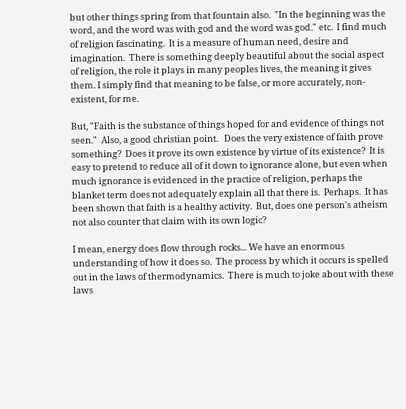but other things spring from that fountain also.  "In the beginning was the word, and the word was with god and the word was god." etc.  I find much of religion fascinating.  It is a measure of human need, desire and imagination.  There is something deeply beautiful about the social aspect of religion, the role it plays in many peoples lives, the meaning it gives them. I simply find that meaning to be false, or more accurately, non-existent, for me.

But, "Faith is the substance of things hoped for and evidence of things not seen."  Also, a good christian point.   Does the very existence of faith prove something?  Does it prove its own existence by virtue of its existence?  It is easy to pretend to reduce all of it down to ignorance alone, but even when much ignorance is evidenced in the practice of religion, perhaps the blanket term does not adequately explain all that there is.  Perhaps.  It has been shown that faith is a healthy activity.  But, does one person's atheism not also counter that claim with its own logic?

I mean, energy does flow through rocks... We have an enormous understanding of how it does so.  The process by which it occurs is spelled out in the laws of thermodynamics.  There is much to joke about with these laws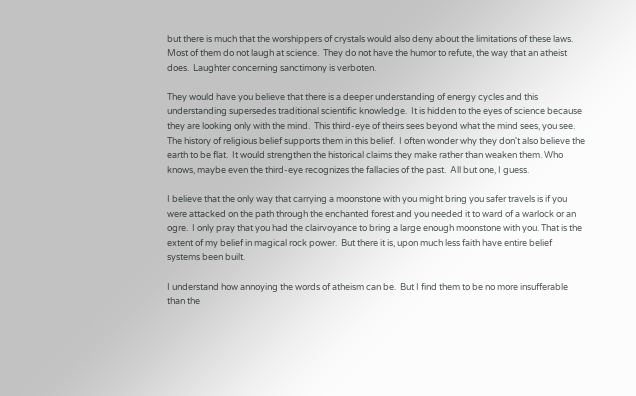but there is much that the worshippers of crystals would also deny about the limitations of these laws.  Most of them do not laugh at science.  They do not have the humor to refute, the way that an atheist does.  Laughter concerning sanctimony is verboten.

They would have you believe that there is a deeper understanding of energy cycles and this understanding supersedes traditional scientific knowledge.  It is hidden to the eyes of science because they are looking only with the mind.  This third-eye of theirs sees beyond what the mind sees, you see. The history of religious belief supports them in this belief.  I often wonder why they don't also believe the earth to be flat.  It would strengthen the historical claims they make rather than weaken them. Who knows, maybe even the third-eye recognizes the fallacies of the past.  All but one, I guess.

I believe that the only way that carrying a moonstone with you might bring you safer travels is if you were attacked on the path through the enchanted forest and you needed it to ward of a warlock or an ogre.  I only pray that you had the clairvoyance to bring a large enough moonstone with you. That is the extent of my belief in magical rock power.  But there it is, upon much less faith have entire belief systems been built.

I understand how annoying the words of atheism can be.  But I find them to be no more insufferable than the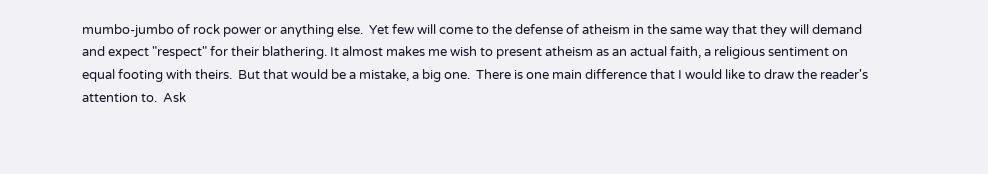mumbo-jumbo of rock power or anything else.  Yet few will come to the defense of atheism in the same way that they will demand and expect "respect" for their blathering. It almost makes me wish to present atheism as an actual faith, a religious sentiment on equal footing with theirs.  But that would be a mistake, a big one.  There is one main difference that I would like to draw the reader's attention to.  Ask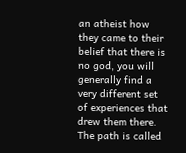an atheist how they came to their belief that there is no god, you will generally find a very different set of experiences that drew them there.  The path is called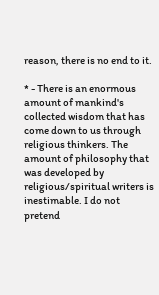reason, there is no end to it.

* - There is an enormous amount of mankind's collected wisdom that has come down to us through religious thinkers. The amount of philosophy that was developed by religious/spiritual writers is inestimable. I do not pretend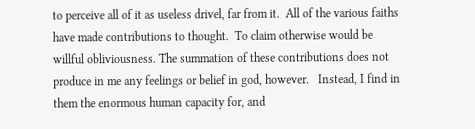to perceive all of it as useless drivel, far from it.  All of the various faiths have made contributions to thought.  To claim otherwise would be willful obliviousness. The summation of these contributions does not produce in me any feelings or belief in god, however.   Instead, I find in them the enormous human capacity for, and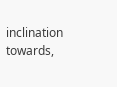inclination towards,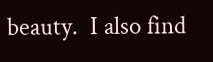beauty.  I also find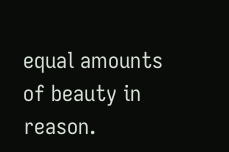equal amounts of beauty in reason.